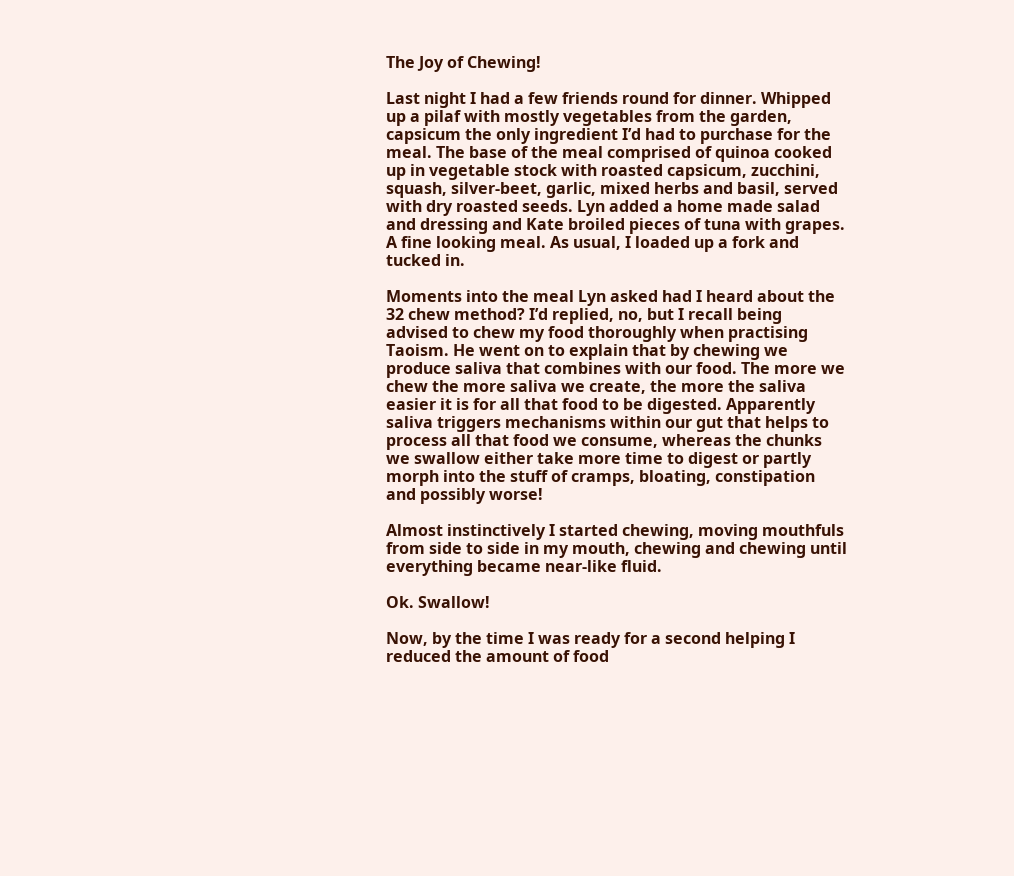The Joy of Chewing!

Last night I had a few friends round for dinner. Whipped up a pilaf with mostly vegetables from the garden, capsicum the only ingredient I’d had to purchase for the meal. The base of the meal comprised of quinoa cooked up in vegetable stock with roasted capsicum, zucchini, squash, silver-beet, garlic, mixed herbs and basil, served with dry roasted seeds. Lyn added a home made salad and dressing and Kate broiled pieces of tuna with grapes. A fine looking meal. As usual, I loaded up a fork and tucked in.

Moments into the meal Lyn asked had I heard about the 32 chew method? I’d replied, no, but I recall being advised to chew my food thoroughly when practising Taoism. He went on to explain that by chewing we produce saliva that combines with our food. The more we chew the more saliva we create, the more the saliva easier it is for all that food to be digested. Apparently saliva triggers mechanisms within our gut that helps to process all that food we consume, whereas the chunks we swallow either take more time to digest or partly morph into the stuff of cramps, bloating, constipation and possibly worse!

Almost instinctively I started chewing, moving mouthfuls from side to side in my mouth, chewing and chewing until everything became near-like fluid.

Ok. Swallow!

Now, by the time I was ready for a second helping I reduced the amount of food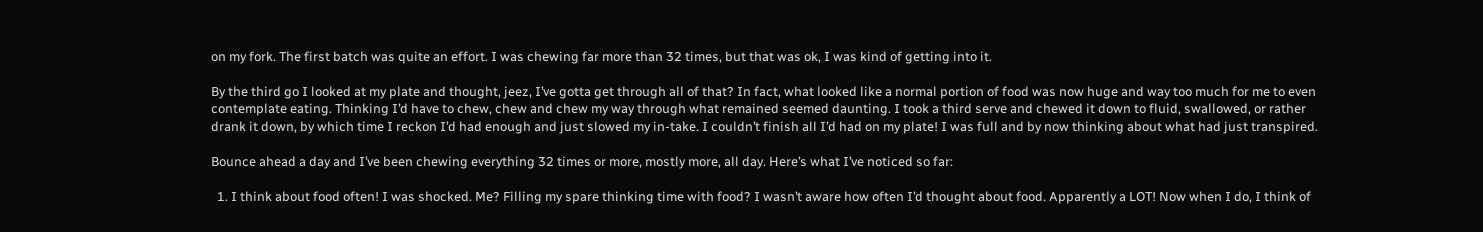on my fork. The first batch was quite an effort. I was chewing far more than 32 times, but that was ok, I was kind of getting into it.

By the third go I looked at my plate and thought, jeez, I’ve gotta get through all of that? In fact, what looked like a normal portion of food was now huge and way too much for me to even contemplate eating. Thinking I’d have to chew, chew and chew my way through what remained seemed daunting. I took a third serve and chewed it down to fluid, swallowed, or rather drank it down, by which time I reckon I’d had enough and just slowed my in-take. I couldn’t finish all I’d had on my plate! I was full and by now thinking about what had just transpired.

Bounce ahead a day and I’ve been chewing everything 32 times or more, mostly more, all day. Here’s what I’ve noticed so far:

  1. I think about food often! I was shocked. Me? Filling my spare thinking time with food? I wasn’t aware how often I’d thought about food. Apparently a LOT! Now when I do, I think of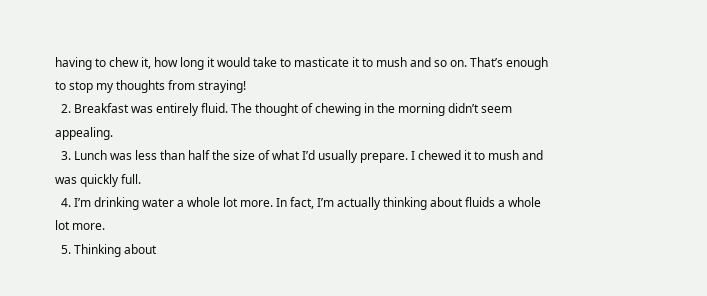having to chew it, how long it would take to masticate it to mush and so on. That’s enough to stop my thoughts from straying!
  2. Breakfast was entirely fluid. The thought of chewing in the morning didn’t seem appealing.
  3. Lunch was less than half the size of what I’d usually prepare. I chewed it to mush and was quickly full.
  4. I’m drinking water a whole lot more. In fact, I’m actually thinking about fluids a whole lot more.
  5. Thinking about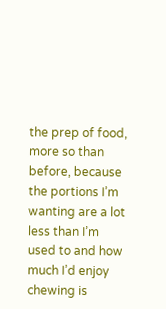the prep of food, more so than before, because the portions I’m wanting are a lot less than I’m used to and how much I’d enjoy chewing is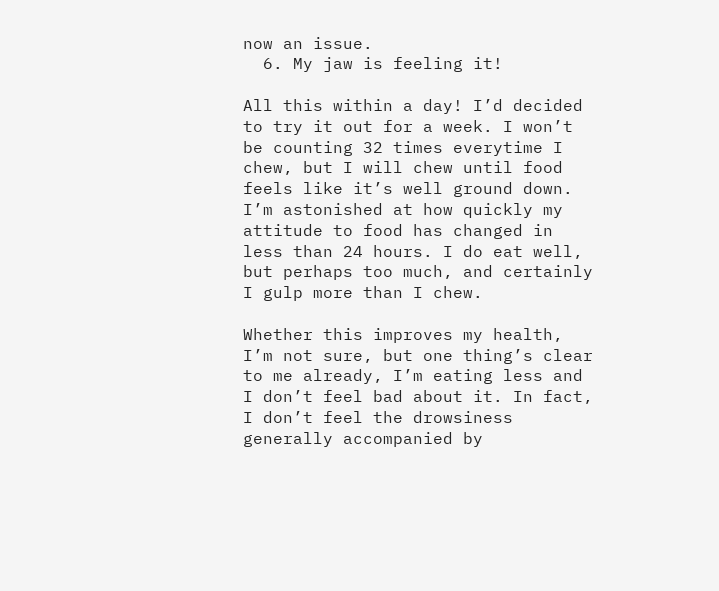now an issue.
  6. My jaw is feeling it!

All this within a day! I’d decided to try it out for a week. I won’t be counting 32 times everytime I chew, but I will chew until food feels like it’s well ground down. I’m astonished at how quickly my attitude to food has changed in less than 24 hours. I do eat well, but perhaps too much, and certainly I gulp more than I chew.

Whether this improves my health, I’m not sure, but one thing’s clear to me already, I’m eating less and I don’t feel bad about it. In fact, I don’t feel the drowsiness generally accompanied by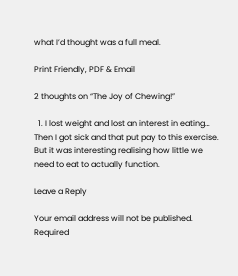what I’d thought was a full meal.

Print Friendly, PDF & Email

2 thoughts on “The Joy of Chewing!”

  1. I lost weight and lost an interest in eating… Then I got sick and that put pay to this exercise. But it was interesting realising how little we need to eat to actually function.

Leave a Reply

Your email address will not be published. Required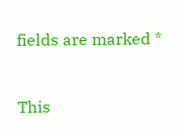fields are marked *


This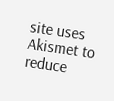site uses Akismet to reduce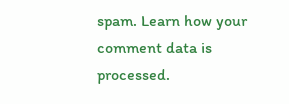spam. Learn how your comment data is processed.